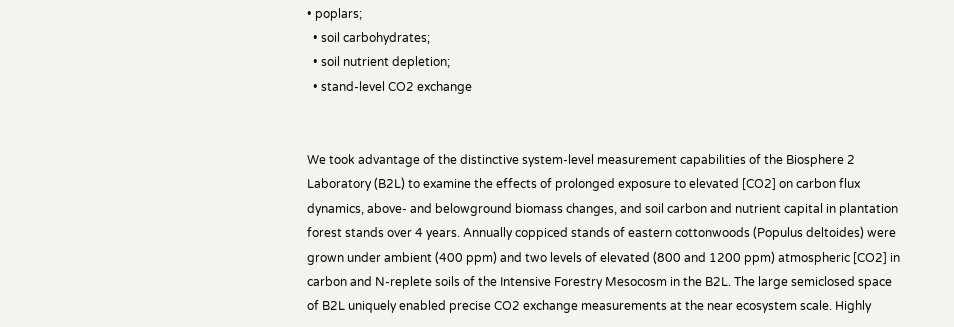• poplars;
  • soil carbohydrates;
  • soil nutrient depletion;
  • stand-level CO2 exchange


We took advantage of the distinctive system-level measurement capabilities of the Biosphere 2 Laboratory (B2L) to examine the effects of prolonged exposure to elevated [CO2] on carbon flux dynamics, above- and belowground biomass changes, and soil carbon and nutrient capital in plantation forest stands over 4 years. Annually coppiced stands of eastern cottonwoods (Populus deltoides) were grown under ambient (400 ppm) and two levels of elevated (800 and 1200 ppm) atmospheric [CO2] in carbon and N-replete soils of the Intensive Forestry Mesocosm in the B2L. The large semiclosed space of B2L uniquely enabled precise CO2 exchange measurements at the near ecosystem scale. Highly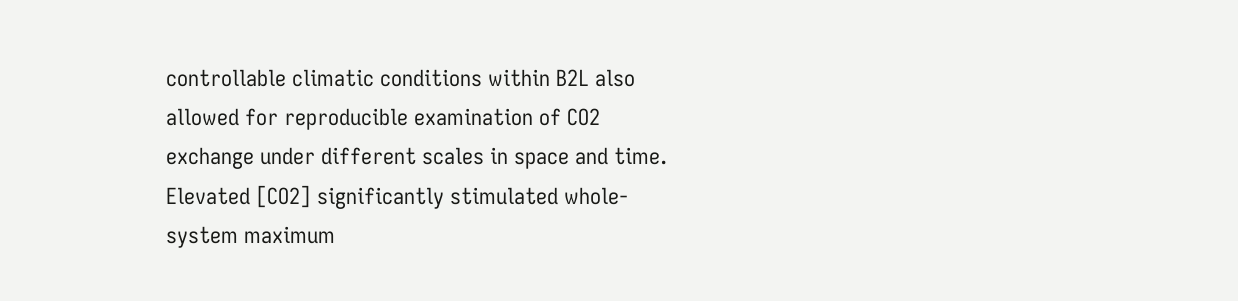controllable climatic conditions within B2L also allowed for reproducible examination of CO2 exchange under different scales in space and time. Elevated [CO2] significantly stimulated whole-system maximum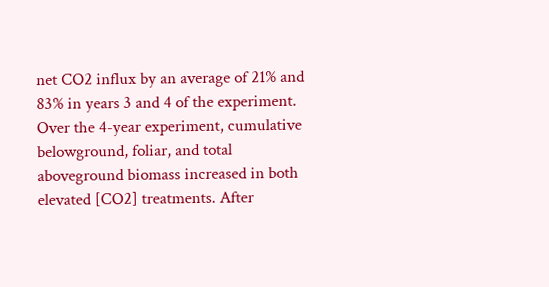net CO2 influx by an average of 21% and 83% in years 3 and 4 of the experiment. Over the 4-year experiment, cumulative belowground, foliar, and total aboveground biomass increased in both elevated [CO2] treatments. After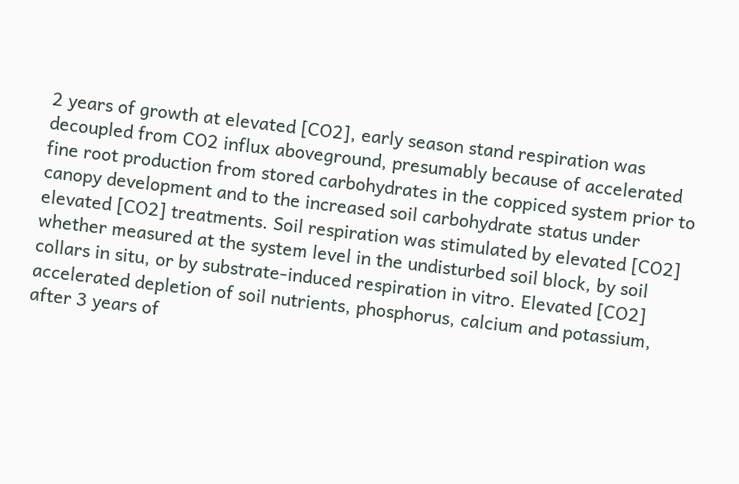2 years of growth at elevated [CO2], early season stand respiration was decoupled from CO2 influx aboveground, presumably because of accelerated fine root production from stored carbohydrates in the coppiced system prior to canopy development and to the increased soil carbohydrate status under elevated [CO2] treatments. Soil respiration was stimulated by elevated [CO2] whether measured at the system level in the undisturbed soil block, by soil collars in situ, or by substrate-induced respiration in vitro. Elevated [CO2] accelerated depletion of soil nutrients, phosphorus, calcium and potassium, after 3 years of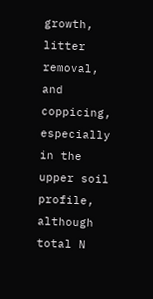growth, litter removal, and coppicing, especially in the upper soil profile, although total N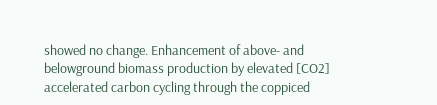showed no change. Enhancement of above- and belowground biomass production by elevated [CO2] accelerated carbon cycling through the coppiced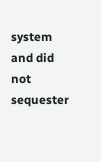system and did not sequester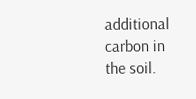additional carbon in the soil.